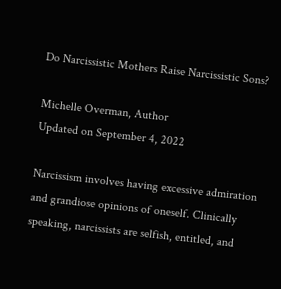Do Narcissistic Mothers Raise Narcissistic Sons?

Michelle Overman, Author
Updated on September 4, 2022

Narcissism involves having excessive admiration and grandiose opinions of oneself. Clinically speaking, narcissists are selfish, entitled, and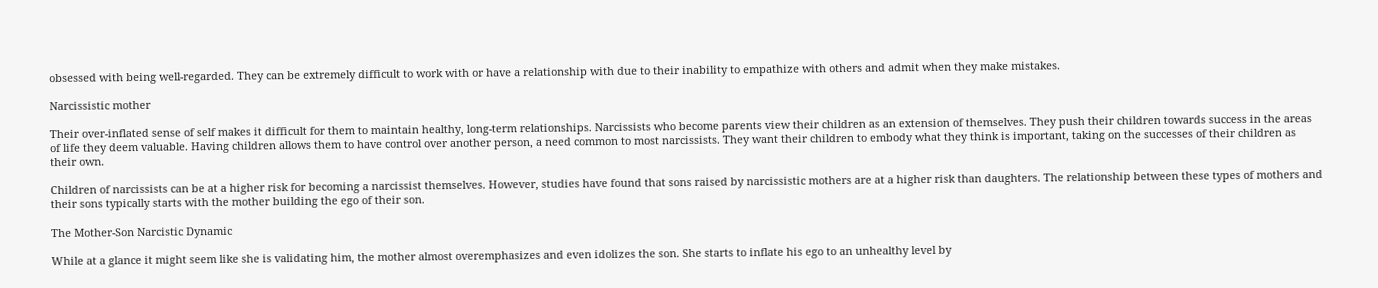obsessed with being well-regarded. They can be extremely difficult to work with or have a relationship with due to their inability to empathize with others and admit when they make mistakes.

Narcissistic mother

Their over-inflated sense of self makes it difficult for them to maintain healthy, long-term relationships. Narcissists who become parents view their children as an extension of themselves. They push their children towards success in the areas of life they deem valuable. Having children allows them to have control over another person, a need common to most narcissists. They want their children to embody what they think is important, taking on the successes of their children as their own.

Children of narcissists can be at a higher risk for becoming a narcissist themselves. However, studies have found that sons raised by narcissistic mothers are at a higher risk than daughters. The relationship between these types of mothers and their sons typically starts with the mother building the ego of their son.

The Mother-Son Narcistic Dynamic

While at a glance it might seem like she is validating him, the mother almost overemphasizes and even idolizes the son. She starts to inflate his ego to an unhealthy level by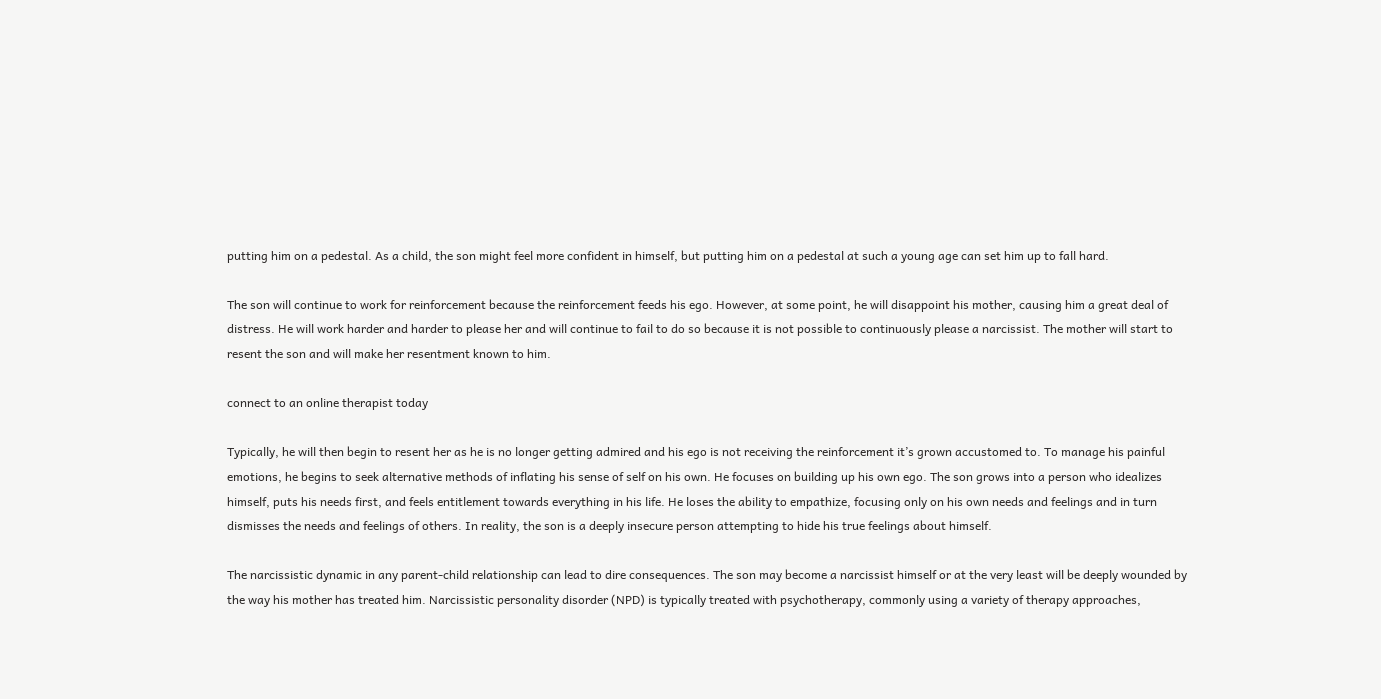putting him on a pedestal. As a child, the son might feel more confident in himself, but putting him on a pedestal at such a young age can set him up to fall hard.

The son will continue to work for reinforcement because the reinforcement feeds his ego. However, at some point, he will disappoint his mother, causing him a great deal of distress. He will work harder and harder to please her and will continue to fail to do so because it is not possible to continuously please a narcissist. The mother will start to resent the son and will make her resentment known to him.

connect to an online therapist today

Typically, he will then begin to resent her as he is no longer getting admired and his ego is not receiving the reinforcement it’s grown accustomed to. To manage his painful emotions, he begins to seek alternative methods of inflating his sense of self on his own. He focuses on building up his own ego. The son grows into a person who idealizes himself, puts his needs first, and feels entitlement towards everything in his life. He loses the ability to empathize, focusing only on his own needs and feelings and in turn dismisses the needs and feelings of others. In reality, the son is a deeply insecure person attempting to hide his true feelings about himself.

The narcissistic dynamic in any parent-child relationship can lead to dire consequences. The son may become a narcissist himself or at the very least will be deeply wounded by the way his mother has treated him. Narcissistic personality disorder (NPD) is typically treated with psychotherapy, commonly using a variety of therapy approaches,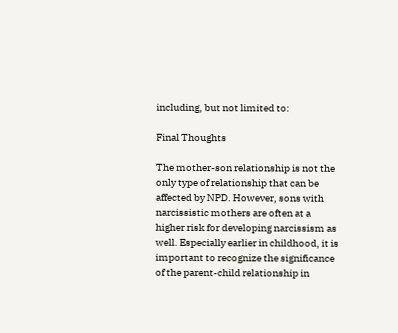including, but not limited to:

Final Thoughts

The mother-son relationship is not the only type of relationship that can be affected by NPD. However, sons with narcissistic mothers are often at a higher risk for developing narcissism as well. Especially earlier in childhood, it is important to recognize the significance of the parent-child relationship in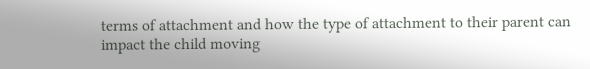terms of attachment and how the type of attachment to their parent can impact the child moving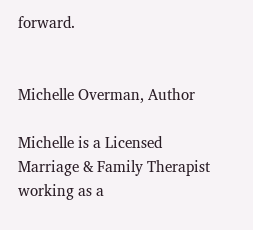forward.


Michelle Overman, Author

Michelle is a Licensed Marriage & Family Therapist working as a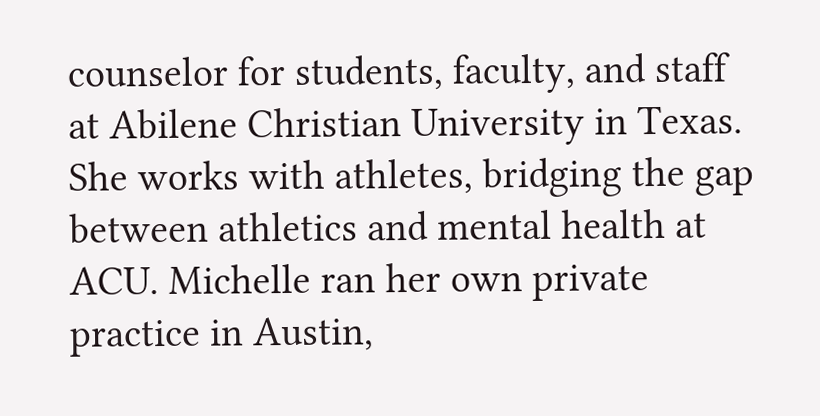counselor for students, faculty, and staff at Abilene Christian University in Texas. She works with athletes, bridging the gap between athletics and mental health at ACU. Michelle ran her own private practice in Austin,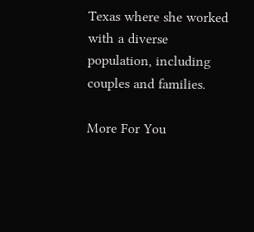Texas where she worked with a diverse population, including couples and families.

More For You